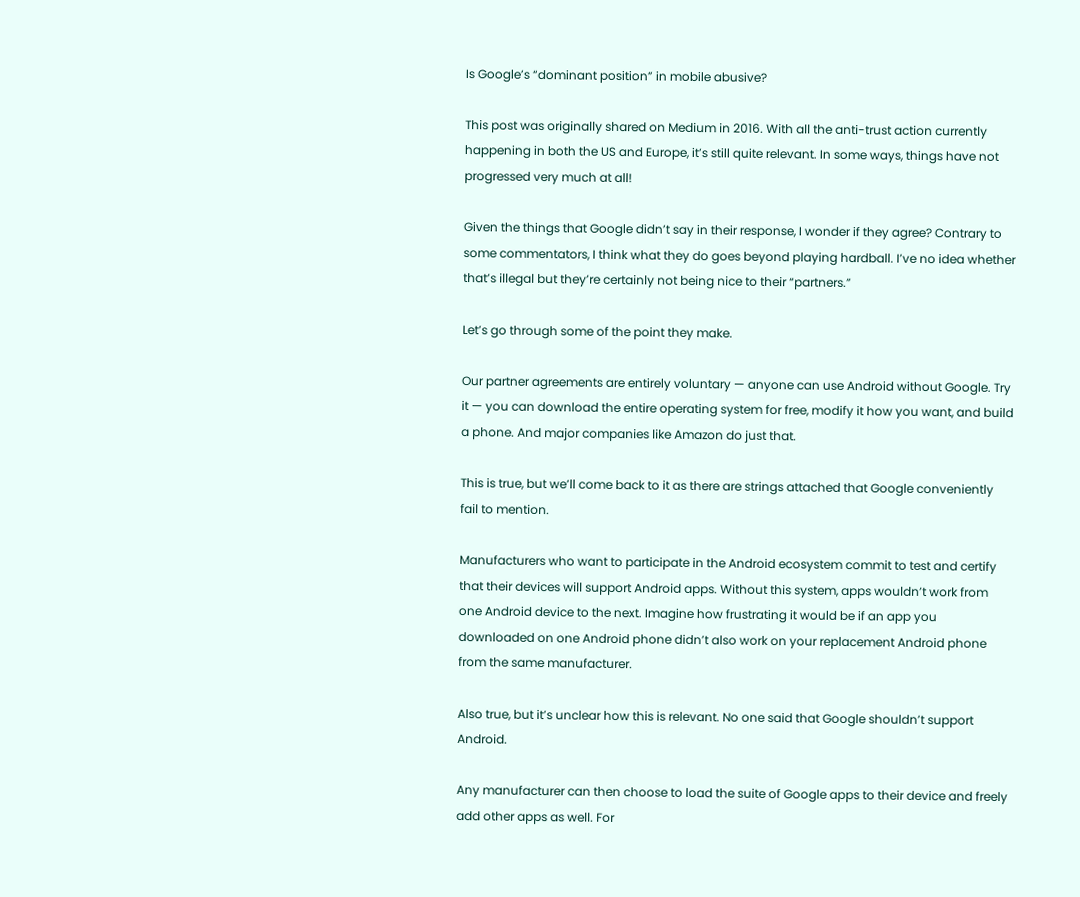Is Google’s “dominant position” in mobile abusive?

This post was originally shared on Medium in 2016. With all the anti-trust action currently happening in both the US and Europe, it’s still quite relevant. In some ways, things have not progressed very much at all!

Given the things that Google didn’t say in their response, I wonder if they agree? Contrary to some commentators, I think what they do goes beyond playing hardball. I’ve no idea whether that’s illegal but they’re certainly not being nice to their “partners.”

Let’s go through some of the point they make.

Our partner agreements are entirely voluntary — anyone can use Android without Google. Try it — you can download the entire operating system for free, modify it how you want, and build a phone. And major companies like Amazon do just that.

This is true, but we’ll come back to it as there are strings attached that Google conveniently fail to mention.

Manufacturers who want to participate in the Android ecosystem commit to test and certify that their devices will support Android apps. Without this system, apps wouldn’t work from one Android device to the next. Imagine how frustrating it would be if an app you downloaded on one Android phone didn’t also work on your replacement Android phone from the same manufacturer.

Also true, but it’s unclear how this is relevant. No one said that Google shouldn’t support Android.

Any manufacturer can then choose to load the suite of Google apps to their device and freely add other apps as well. For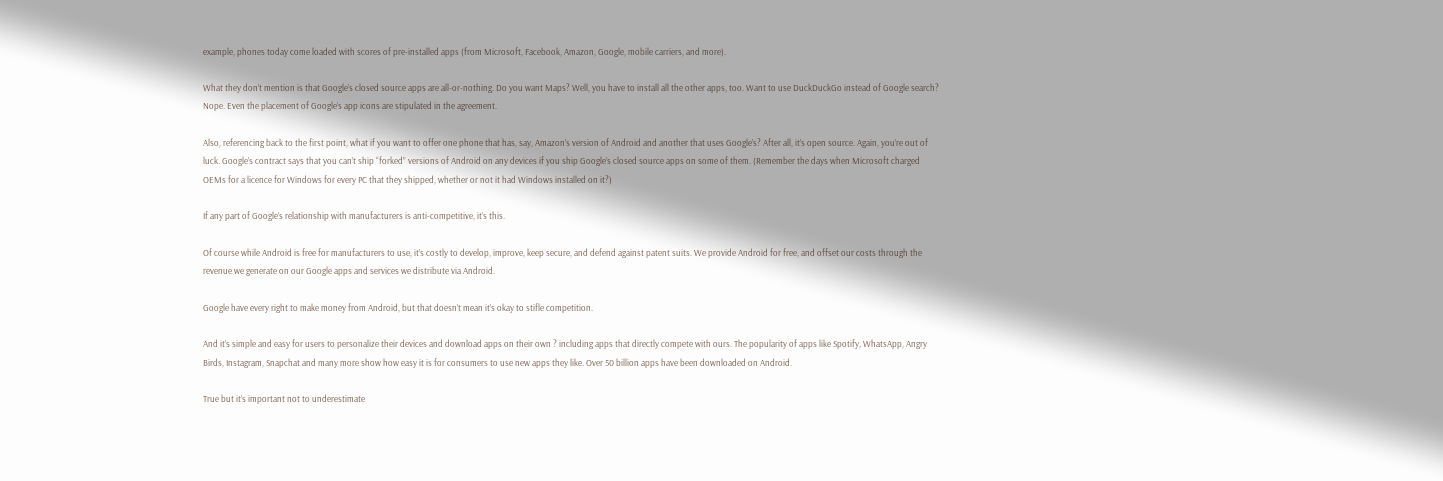example, phones today come loaded with scores of pre-installed apps (from Microsoft, Facebook, Amazon, Google, mobile carriers, and more).

What they don’t mention is that Google’s closed source apps are all-or-nothing. Do you want Maps? Well, you have to install all the other apps, too. Want to use DuckDuckGo instead of Google search? Nope. Even the placement of Google’s app icons are stipulated in the agreement.

Also, referencing back to the first point, what if you want to offer one phone that has, say, Amazon’s version of Android and another that uses Google’s? After all, it’s open source. Again, you’re out of luck. Google’s contract says that you can’t ship “forked” versions of Android on any devices if you ship Google’s closed source apps on some of them. (Remember the days when Microsoft charged OEMs for a licence for Windows for every PC that they shipped, whether or not it had Windows installed on it?)

If any part of Google’s relationship with manufacturers is anti-competitive, it’s this.

Of course while Android is free for manufacturers to use, it’s costly to develop, improve, keep secure, and defend against patent suits. We provide Android for free, and offset our costs through the revenue we generate on our Google apps and services we distribute via Android.

Google have every right to make money from Android, but that doesn’t mean it’s okay to stifle competition.

And it’s simple and easy for users to personalize their devices and download apps on their own ? including apps that directly compete with ours. The popularity of apps like Spotify, WhatsApp, Angry Birds, Instagram, Snapchat and many more show how easy it is for consumers to use new apps they like. Over 50 billion apps have been downloaded on Android.

True but it’s important not to underestimate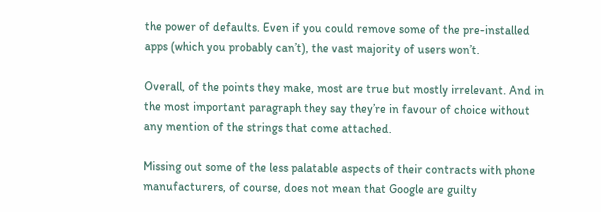the power of defaults. Even if you could remove some of the pre-installed apps (which you probably can’t), the vast majority of users won’t.

Overall, of the points they make, most are true but mostly irrelevant. And in the most important paragraph they say they’re in favour of choice without any mention of the strings that come attached.

Missing out some of the less palatable aspects of their contracts with phone manufacturers, of course, does not mean that Google are guilty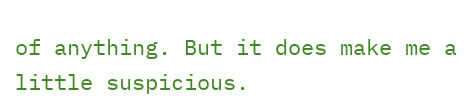of anything. But it does make me a little suspicious.